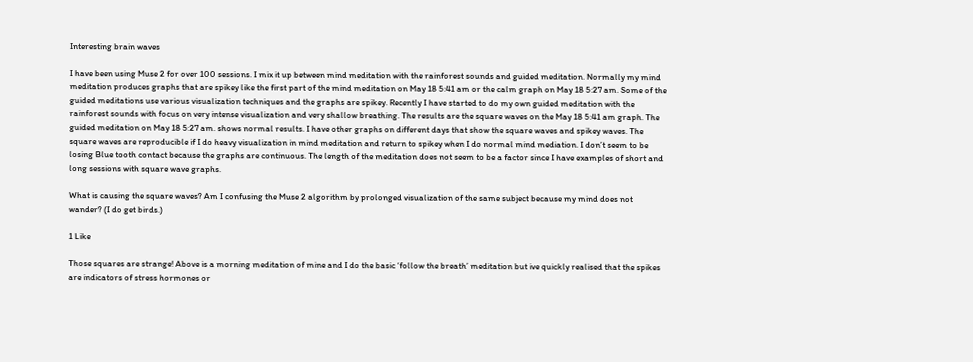Interesting brain waves

I have been using Muse 2 for over 100 sessions. I mix it up between mind meditation with the rainforest sounds and guided meditation. Normally my mind meditation produces graphs that are spikey like the first part of the mind meditation on May 18 5:41 am or the calm graph on May 18 5:27 am. Some of the guided meditations use various visualization techniques and the graphs are spikey. Recently I have started to do my own guided meditation with the rainforest sounds with focus on very intense visualization and very shallow breathing. The results are the square waves on the May 18 5:41 am graph. The guided meditation on May 18 5:27 am. shows normal results. I have other graphs on different days that show the square waves and spikey waves. The square waves are reproducible if I do heavy visualization in mind meditation and return to spikey when I do normal mind mediation. I don’t seem to be losing Blue tooth contact because the graphs are continuous. The length of the meditation does not seem to be a factor since I have examples of short and long sessions with square wave graphs.

What is causing the square waves? Am I confusing the Muse 2 algorithm by prolonged visualization of the same subject because my mind does not wander? (I do get birds.)

1 Like

Those squares are strange! Above is a morning meditation of mine and I do the basic ‘follow the breath’ meditation but ive quickly realised that the spikes are indicators of stress hormones or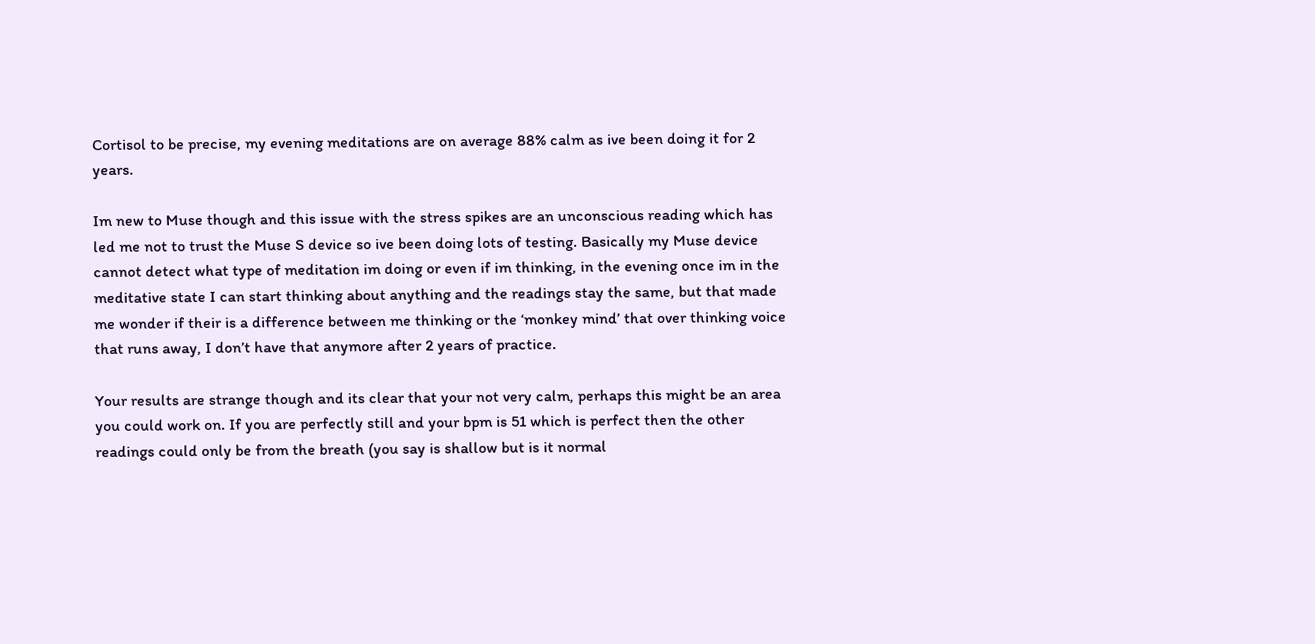Cortisol to be precise, my evening meditations are on average 88% calm as ive been doing it for 2 years.

Im new to Muse though and this issue with the stress spikes are an unconscious reading which has led me not to trust the Muse S device so ive been doing lots of testing. Basically my Muse device cannot detect what type of meditation im doing or even if im thinking, in the evening once im in the meditative state I can start thinking about anything and the readings stay the same, but that made me wonder if their is a difference between me thinking or the ‘monkey mind’ that over thinking voice that runs away, I don’t have that anymore after 2 years of practice.

Your results are strange though and its clear that your not very calm, perhaps this might be an area you could work on. If you are perfectly still and your bpm is 51 which is perfect then the other readings could only be from the breath (you say is shallow but is it normal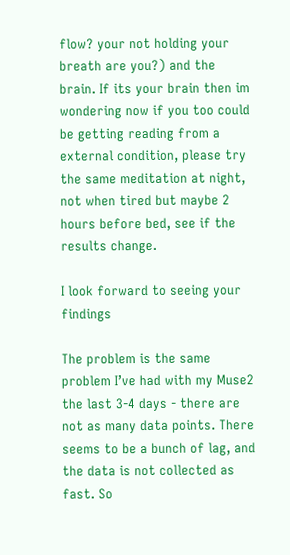flow? your not holding your breath are you?) and the brain. If its your brain then im wondering now if you too could be getting reading from a external condition, please try the same meditation at night, not when tired but maybe 2 hours before bed, see if the results change.

I look forward to seeing your findings

The problem is the same problem I’ve had with my Muse2 the last 3-4 days - there are not as many data points. There seems to be a bunch of lag, and the data is not collected as fast. So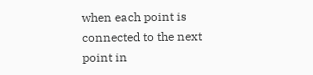when each point is connected to the next point in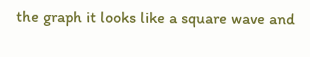the graph it looks like a square wave and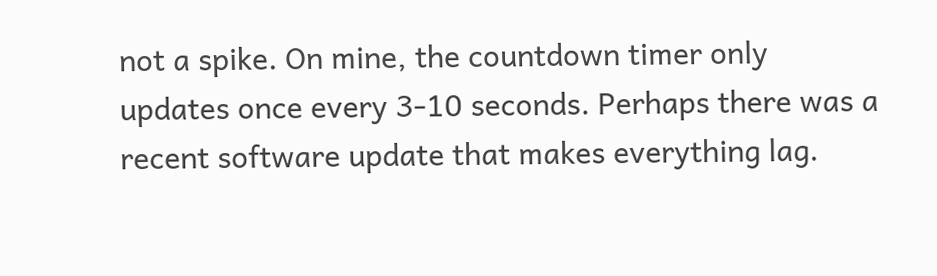not a spike. On mine, the countdown timer only updates once every 3-10 seconds. Perhaps there was a recent software update that makes everything lag.